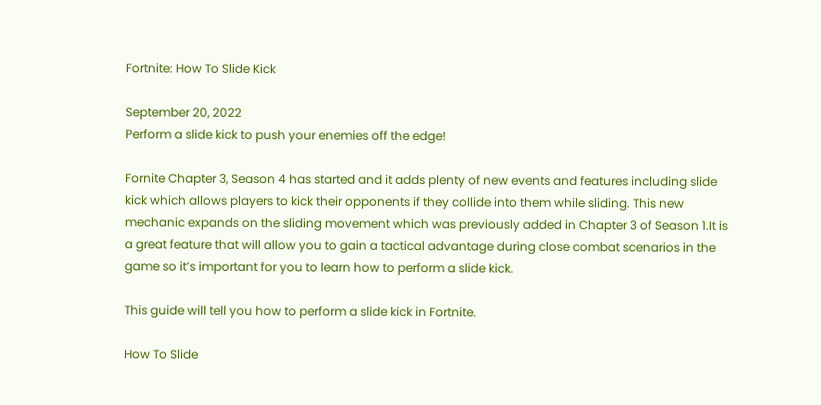Fortnite: How To Slide Kick

September 20, 2022
Perform a slide kick to push your enemies off the edge!

Fornite Chapter 3, Season 4 has started and it adds plenty of new events and features including slide kick which allows players to kick their opponents if they collide into them while sliding. This new mechanic expands on the sliding movement which was previously added in Chapter 3 of Season 1.It is a great feature that will allow you to gain a tactical advantage during close combat scenarios in the game so it’s important for you to learn how to perform a slide kick.

This guide will tell you how to perform a slide kick in Fortnite.

How To Slide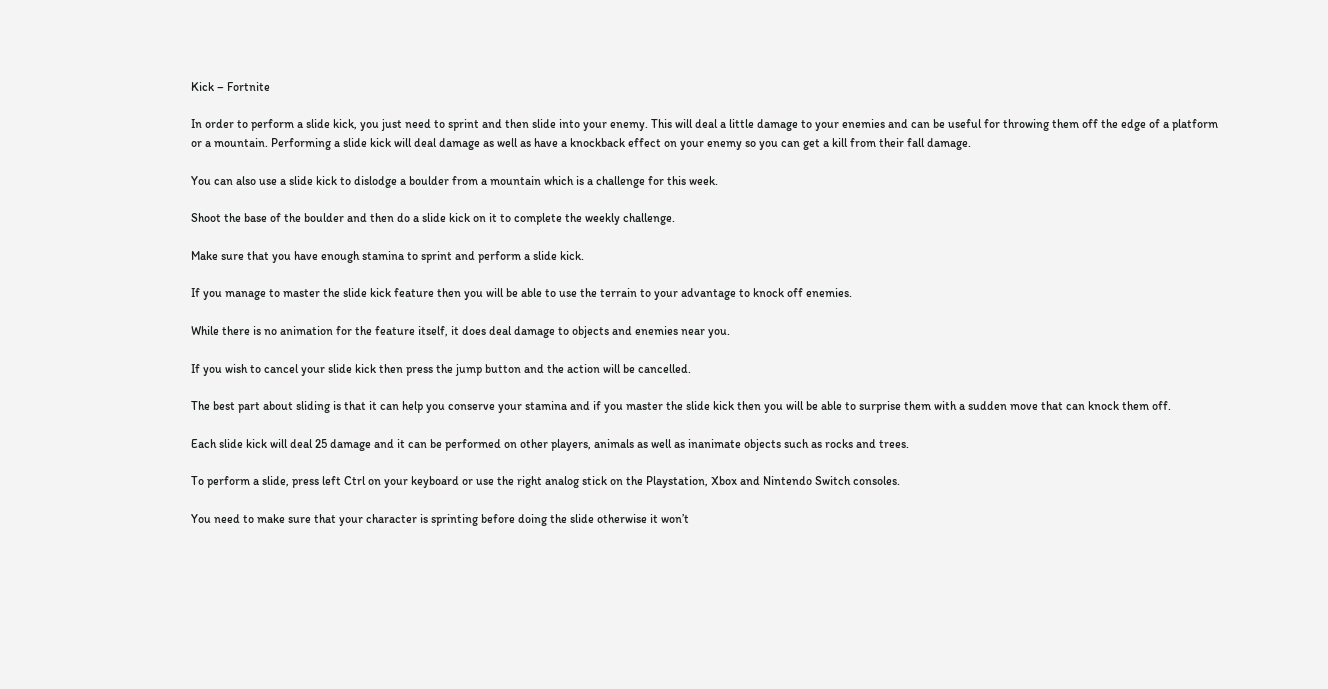Kick – Fortnite

In order to perform a slide kick, you just need to sprint and then slide into your enemy. This will deal a little damage to your enemies and can be useful for throwing them off the edge of a platform or a mountain. Performing a slide kick will deal damage as well as have a knockback effect on your enemy so you can get a kill from their fall damage.

You can also use a slide kick to dislodge a boulder from a mountain which is a challenge for this week.

Shoot the base of the boulder and then do a slide kick on it to complete the weekly challenge.

Make sure that you have enough stamina to sprint and perform a slide kick.

If you manage to master the slide kick feature then you will be able to use the terrain to your advantage to knock off enemies.

While there is no animation for the feature itself, it does deal damage to objects and enemies near you.

If you wish to cancel your slide kick then press the jump button and the action will be cancelled.

The best part about sliding is that it can help you conserve your stamina and if you master the slide kick then you will be able to surprise them with a sudden move that can knock them off.

Each slide kick will deal 25 damage and it can be performed on other players, animals as well as inanimate objects such as rocks and trees.

To perform a slide, press left Ctrl on your keyboard or use the right analog stick on the Playstation, Xbox and Nintendo Switch consoles.

You need to make sure that your character is sprinting before doing the slide otherwise it won’t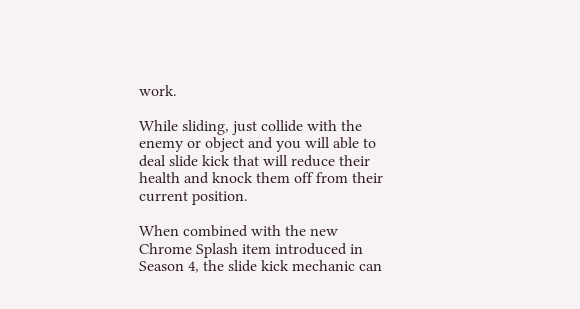work.

While sliding, just collide with the enemy or object and you will able to deal slide kick that will reduce their health and knock them off from their current position.

When combined with the new Chrome Splash item introduced in Season 4, the slide kick mechanic can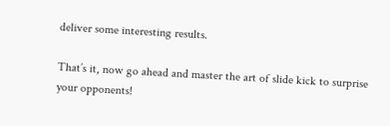deliver some interesting results.

That’s it, now go ahead and master the art of slide kick to surprise your opponents!